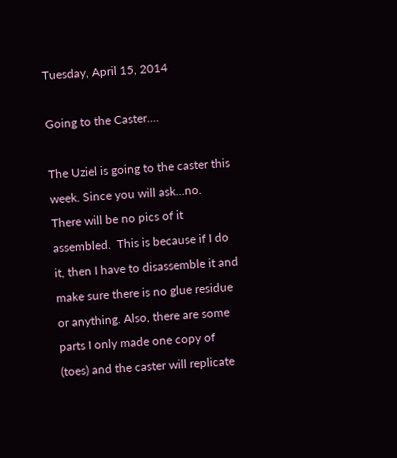Tuesday, April 15, 2014

Going to the Caster....

The Uziel is going to the caster this week. Since you will ask...no.  There will be no pics of it assembled.  This is because if I do it, then I have to disassemble it and make sure there is no glue residue or anything. Also, there are some parts I only made one copy of (toes) and the caster will replicate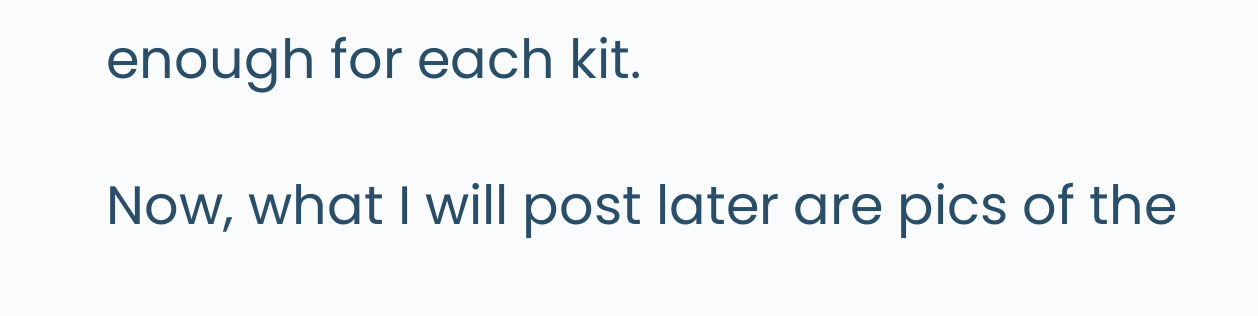enough for each kit.

Now, what I will post later are pics of the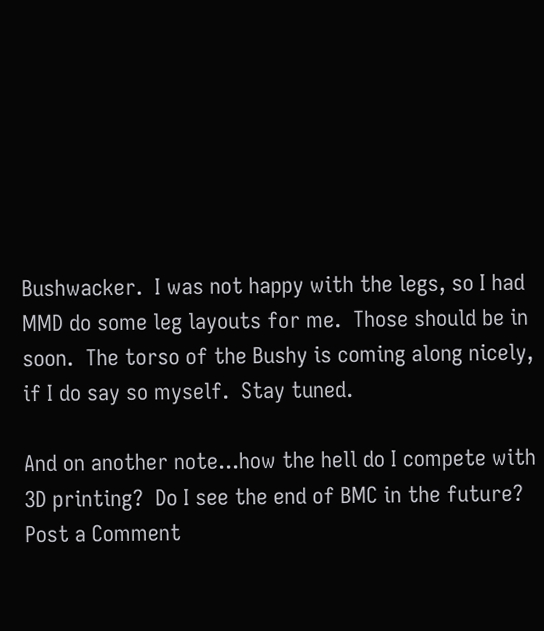Bushwacker.  I was not happy with the legs, so I had MMD do some leg layouts for me.  Those should be in soon.  The torso of the Bushy is coming along nicely, if I do say so myself.  Stay tuned.

And on another note...how the hell do I compete with 3D printing?  Do I see the end of BMC in the future?
Post a Comment